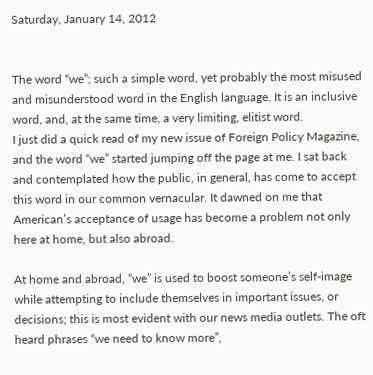Saturday, January 14, 2012


The word “we”; such a simple word, yet probably the most misused and misunderstood word in the English language. It is an inclusive word, and, at the same time, a very limiting, elitist word.
I just did a quick read of my new issue of Foreign Policy Magazine, and the word “we” started jumping off the page at me. I sat back and contemplated how the public, in general, has come to accept this word in our common vernacular. It dawned on me that American’s acceptance of usage has become a problem not only here at home, but also abroad.

At home and abroad, “we” is used to boost someone’s self-image while attempting to include themselves in important issues, or decisions; this is most evident with our news media outlets. The oft heard phrases “we need to know more”,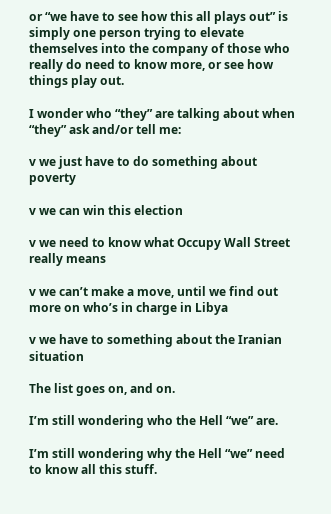or “we have to see how this all plays out” is simply one person trying to elevate themselves into the company of those who really do need to know more, or see how things play out.

I wonder who “they” are talking about when “they” ask and/or tell me:

v we just have to do something about poverty

v we can win this election

v we need to know what Occupy Wall Street really means

v we can’t make a move, until we find out more on who’s in charge in Libya

v we have to something about the Iranian situation

The list goes on, and on.

I’m still wondering who the Hell “we” are.

I’m still wondering why the Hell “we” need to know all this stuff.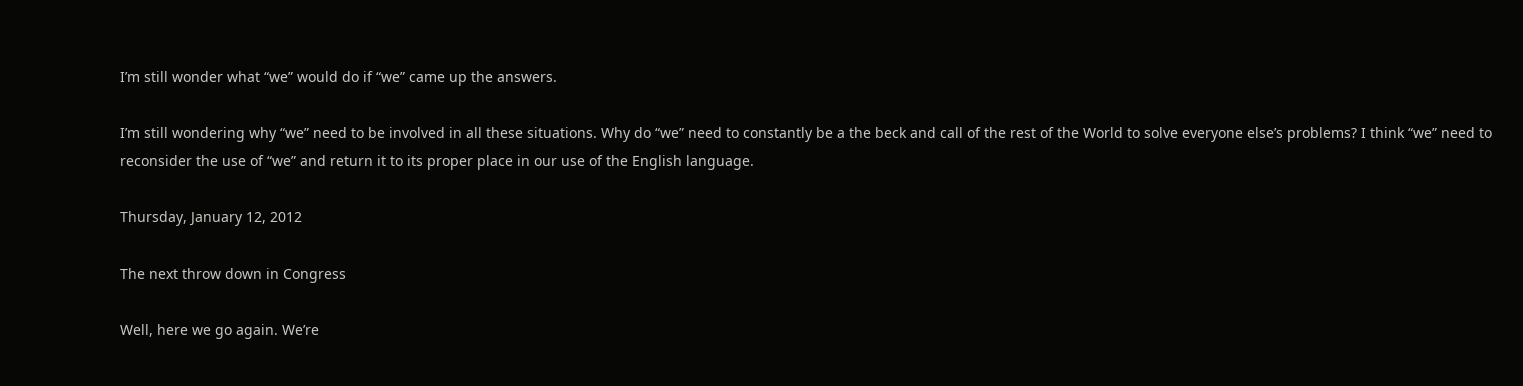I’m still wonder what “we” would do if “we” came up the answers.

I’m still wondering why “we” need to be involved in all these situations. Why do “we” need to constantly be a the beck and call of the rest of the World to solve everyone else’s problems? I think “we” need to reconsider the use of “we” and return it to its proper place in our use of the English language.

Thursday, January 12, 2012

The next throw down in Congress

Well, here we go again. We’re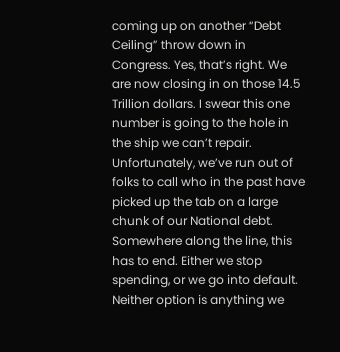coming up on another “Debt Ceiling” throw down in Congress. Yes, that’s right. We are now closing in on those 14.5 Trillion dollars. I swear this one number is going to the hole in the ship we can’t repair. Unfortunately, we’ve run out of folks to call who in the past have picked up the tab on a large chunk of our National debt.
Somewhere along the line, this has to end. Either we stop spending, or we go into default. Neither option is anything we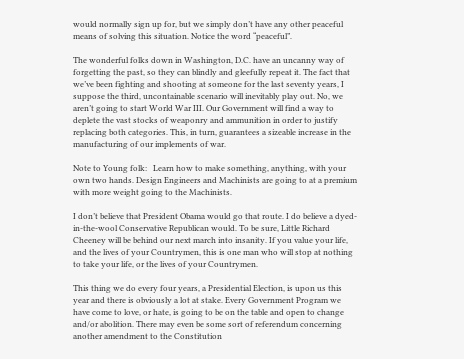would normally sign up for, but we simply don’t have any other peaceful means of solving this situation. Notice the word “peaceful”.

The wonderful folks down in Washington, D.C. have an uncanny way of forgetting the past, so they can blindly and gleefully repeat it. The fact that we’ve been fighting and shooting at someone for the last seventy years, I suppose the third, uncontainable scenario will inevitably play out. No, we aren’t going to start World War III. Our Government will find a way to deplete the vast stocks of weaponry and ammunition in order to justify replacing both categories. This, in turn, guarantees a sizeable increase in the manufacturing of our implements of war.

Note to Young folk:   Learn how to make something, anything, with your own two hands. Design Engineers and Machinists are going to at a premium with more weight going to the Machinists.

I don’t believe that President Obama would go that route. I do believe a dyed-in-the-wool Conservative Republican would. To be sure, Little Richard Cheeney will be behind our next march into insanity. If you value your life, and the lives of your Countrymen, this is one man who will stop at nothing to take your life, or the lives of your Countrymen.

This thing we do every four years, a Presidential Election, is upon us this year and there is obviously a lot at stake. Every Government Program we have come to love, or hate, is going to be on the table and open to change and/or abolition. There may even be some sort of referendum concerning another amendment to the Constitution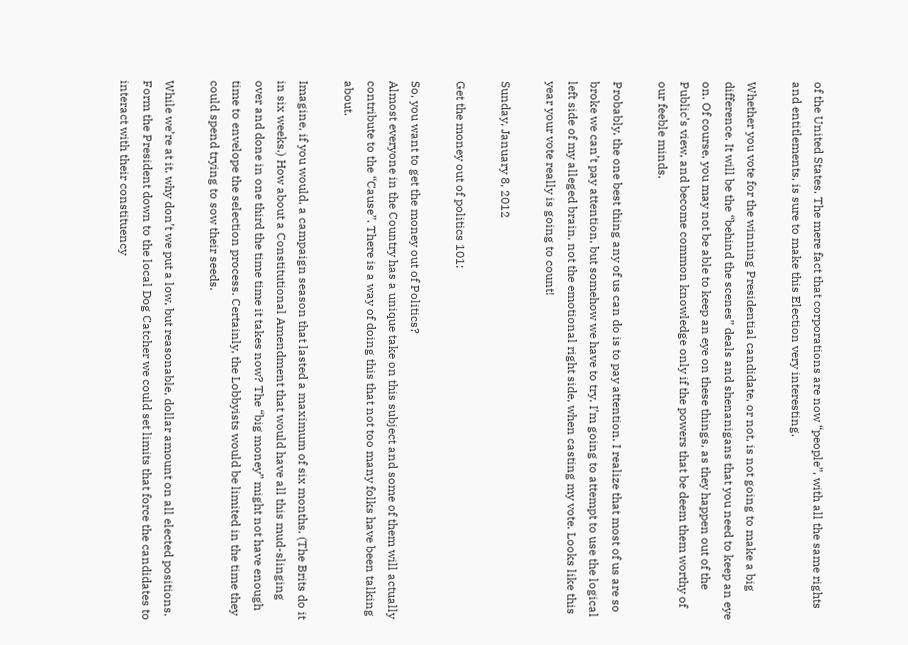of the United States. The mere fact that corporations are now “people”, with all the same rights and entitlements, is sure to make this Election very interesting.

Whether you vote for the winning Presidential candidate, or not, is not going to make a big difference. It will be the “behind the scenes” deals and shenanigans that you need to keep an eye on. Of course, you may not be able to keep an eye on these things, as they happen out of the Public’s view, and become common knowledge only if the powers that be deem them worthy of our feeble minds.

Probably, the one best thing any of us can do is to pay attention. I realize that most of us are so broke we can’t pay attention, but somehow we have to try. I’m going to attempt to use the logical left side of my alleged brain, not the emotional right side, when casting my vote. Looks like this year your vote really is going to count!

Sunday, January 8, 2012

Get the money out of politics 101:

So, you want to get the money out of Politics?
Almost everyone in the Country has a unique take on this subject and some of them will actually contribute to the “Cause”. There is a way of doing this that not too many folks have been talking about.

Imagine, if you would, a campaign season that lasted a maximum of six months. (The Brits do it in six weeks.) How about a Constitutional Amendment that would have all this mud-slinging over and done in one third the time time it takes now? The “big money” might not have enough time to envelope the selection process. Certainly, the Lobbyists would be limited in the time they could spend trying to sow their seeds.

While we’re at it, why don’t we put a low, but reasonable, dollar amount on all elected positions. Form the President down to the local Dog Catcher we could set limits that force the candidates to interact with their constituency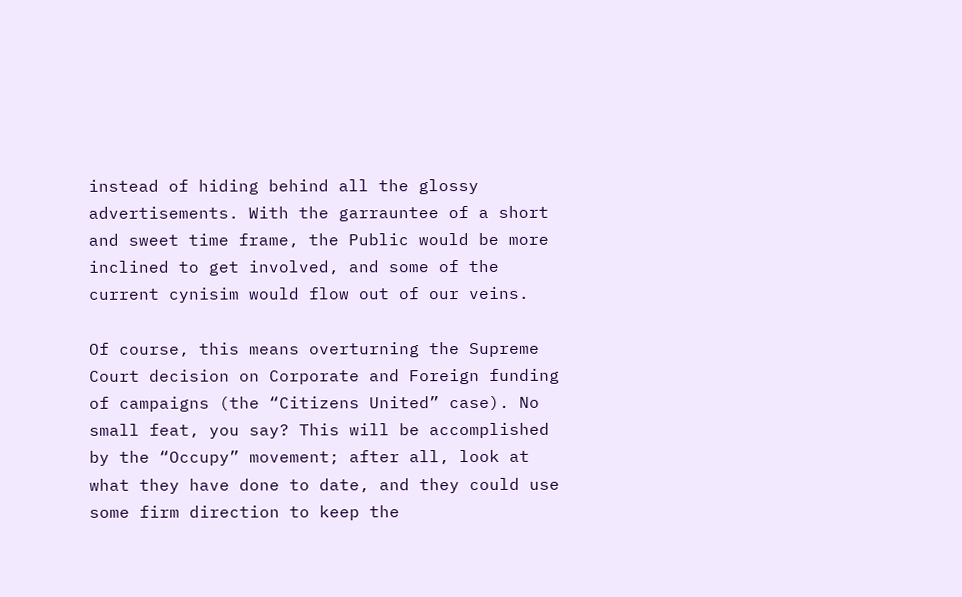instead of hiding behind all the glossy advertisements. With the garrauntee of a short and sweet time frame, the Public would be more inclined to get involved, and some of the current cynisim would flow out of our veins.

Of course, this means overturning the Supreme Court decision on Corporate and Foreign funding of campaigns (the “Citizens United” case). No small feat, you say? This will be accomplished by the “Occupy” movement; after all, look at what they have done to date, and they could use some firm direction to keep the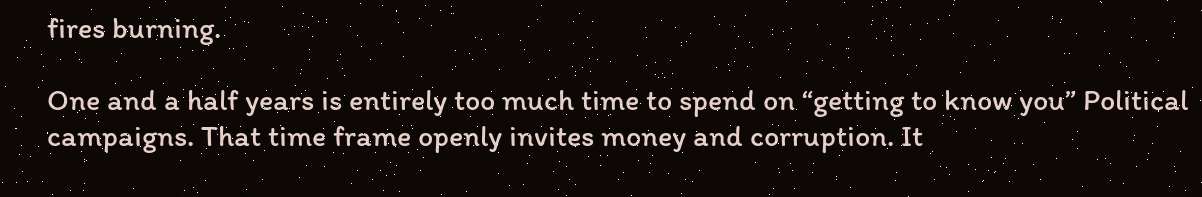fires burning.

One and a half years is entirely too much time to spend on “getting to know you” Political campaigns. That time frame openly invites money and corruption. It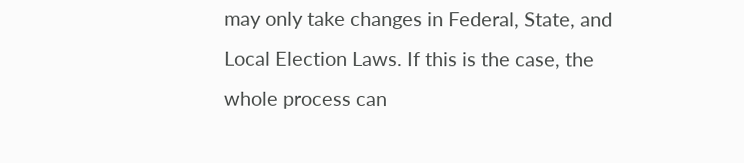may only take changes in Federal, State, and Local Election Laws. If this is the case, the whole process can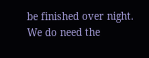be finished over night. We do need the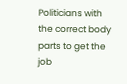Politicians with the correct body parts to get the job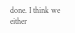done. I think we either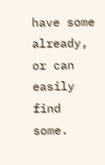have some already, or can easily find some.